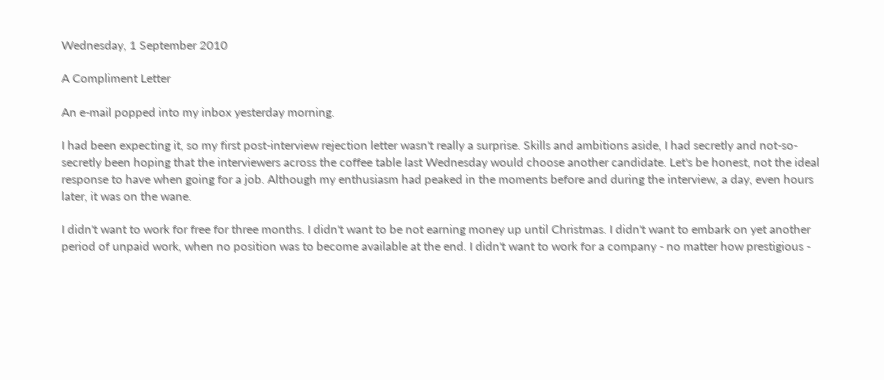Wednesday, 1 September 2010

A Compliment Letter

An e-mail popped into my inbox yesterday morning.

I had been expecting it, so my first post-interview rejection letter wasn't really a surprise. Skills and ambitions aside, I had secretly and not-so-secretly been hoping that the interviewers across the coffee table last Wednesday would choose another candidate. Let's be honest, not the ideal response to have when going for a job. Although my enthusiasm had peaked in the moments before and during the interview, a day, even hours later, it was on the wane.

I didn't want to work for free for three months. I didn't want to be not earning money up until Christmas. I didn't want to embark on yet another period of unpaid work, when no position was to become available at the end. I didn't want to work for a company - no matter how prestigious -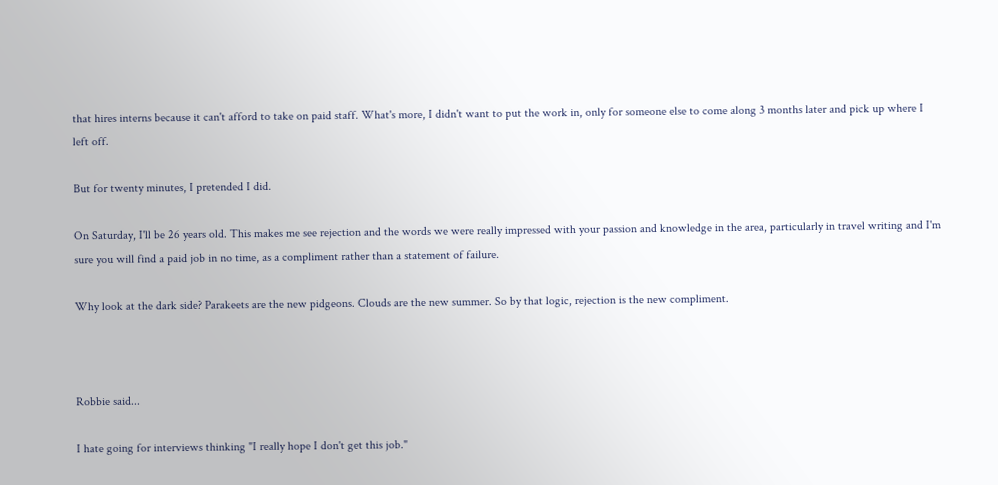that hires interns because it can't afford to take on paid staff. What's more, I didn't want to put the work in, only for someone else to come along 3 months later and pick up where I left off.

But for twenty minutes, I pretended I did.

On Saturday, I'll be 26 years old. This makes me see rejection and the words we were really impressed with your passion and knowledge in the area, particularly in travel writing and I'm sure you will find a paid job in no time, as a compliment rather than a statement of failure.

Why look at the dark side? Parakeets are the new pidgeons. Clouds are the new summer. So by that logic, rejection is the new compliment.



Robbie said...

I hate going for interviews thinking "I really hope I don't get this job."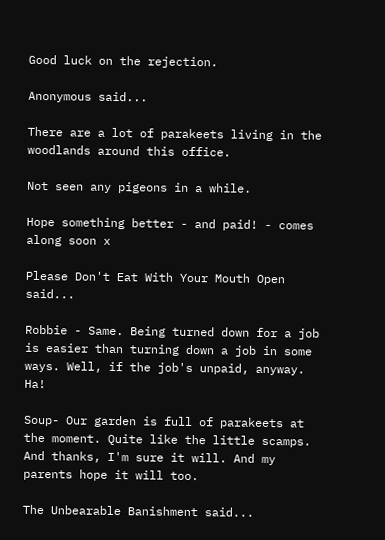Good luck on the rejection.

Anonymous said...

There are a lot of parakeets living in the woodlands around this office.

Not seen any pigeons in a while.

Hope something better - and paid! - comes along soon x

Please Don't Eat With Your Mouth Open said...

Robbie - Same. Being turned down for a job is easier than turning down a job in some ways. Well, if the job's unpaid, anyway. Ha!

Soup- Our garden is full of parakeets at the moment. Quite like the little scamps. And thanks, I'm sure it will. And my parents hope it will too.

The Unbearable Banishment said...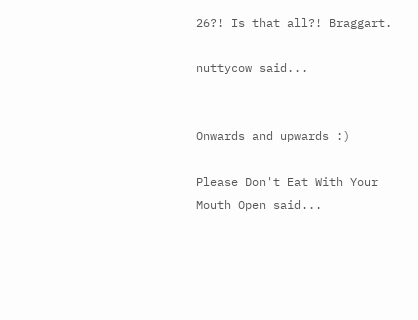26?! Is that all?! Braggart.

nuttycow said...


Onwards and upwards :)

Please Don't Eat With Your Mouth Open said...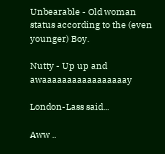Unbearable - Old woman status according to the (even younger) Boy.

Nutty - Up up and awaaaaaaaaaaaaaaaaay

London-Lass said...

Aww ..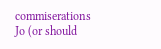commiserations Jo (or should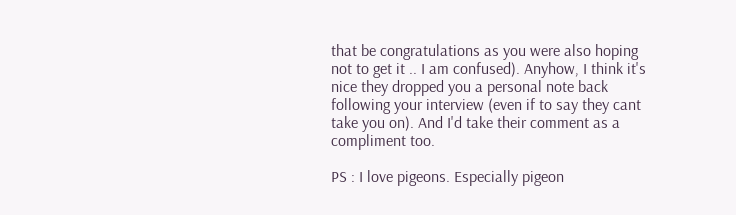that be congratulations as you were also hoping not to get it .. I am confused). Anyhow, I think it's nice they dropped you a personal note back following your interview (even if to say they cant take you on). And I'd take their comment as a compliment too.

PS : I love pigeons. Especially pigeon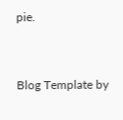pie.


Blog Template by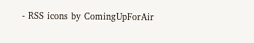- RSS icons by ComingUpForAir